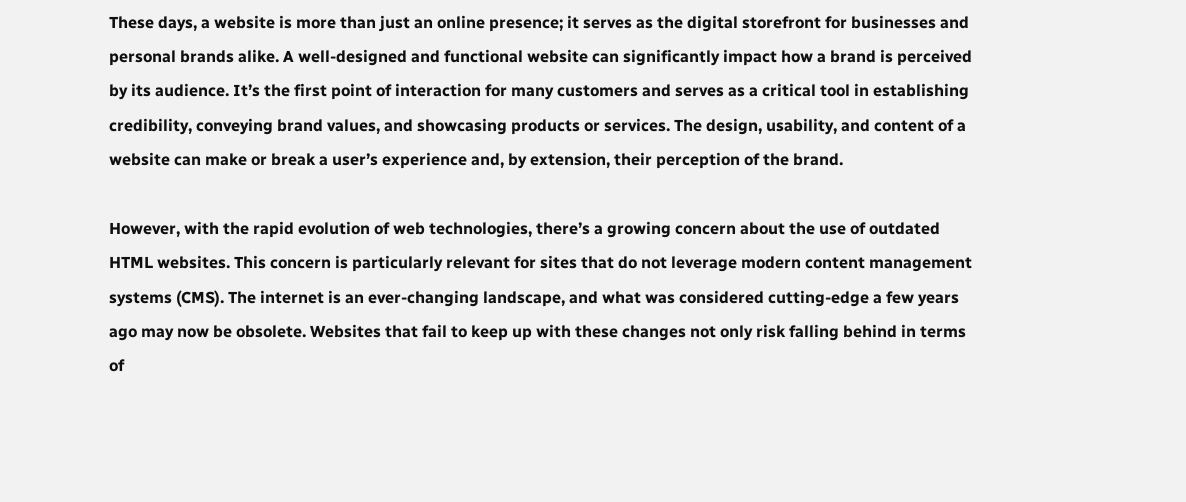These days, a website is more than just an online presence; it serves as the digital storefront for businesses and personal brands alike. A well-designed and functional website can significantly impact how a brand is perceived by its audience. It’s the first point of interaction for many customers and serves as a critical tool in establishing credibility, conveying brand values, and showcasing products or services. The design, usability, and content of a website can make or break a user’s experience and, by extension, their perception of the brand.

However, with the rapid evolution of web technologies, there’s a growing concern about the use of outdated HTML websites. This concern is particularly relevant for sites that do not leverage modern content management systems (CMS). The internet is an ever-changing landscape, and what was considered cutting-edge a few years ago may now be obsolete. Websites that fail to keep up with these changes not only risk falling behind in terms of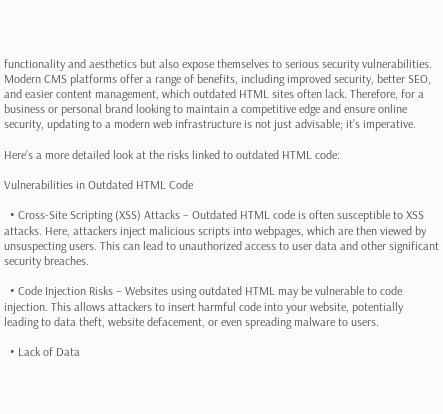functionality and aesthetics but also expose themselves to serious security vulnerabilities. Modern CMS platforms offer a range of benefits, including improved security, better SEO, and easier content management, which outdated HTML sites often lack. Therefore, for a business or personal brand looking to maintain a competitive edge and ensure online security, updating to a modern web infrastructure is not just advisable; it’s imperative.

Here’s a more detailed look at the risks linked to outdated HTML code:

Vulnerabilities in Outdated HTML Code

  • Cross-Site Scripting (XSS) Attacks – Outdated HTML code is often susceptible to XSS attacks. Here, attackers inject malicious scripts into webpages, which are then viewed by unsuspecting users. This can lead to unauthorized access to user data and other significant security breaches.

  • Code Injection Risks – Websites using outdated HTML may be vulnerable to code injection. This allows attackers to insert harmful code into your website, potentially leading to data theft, website defacement, or even spreading malware to users.

  • Lack of Data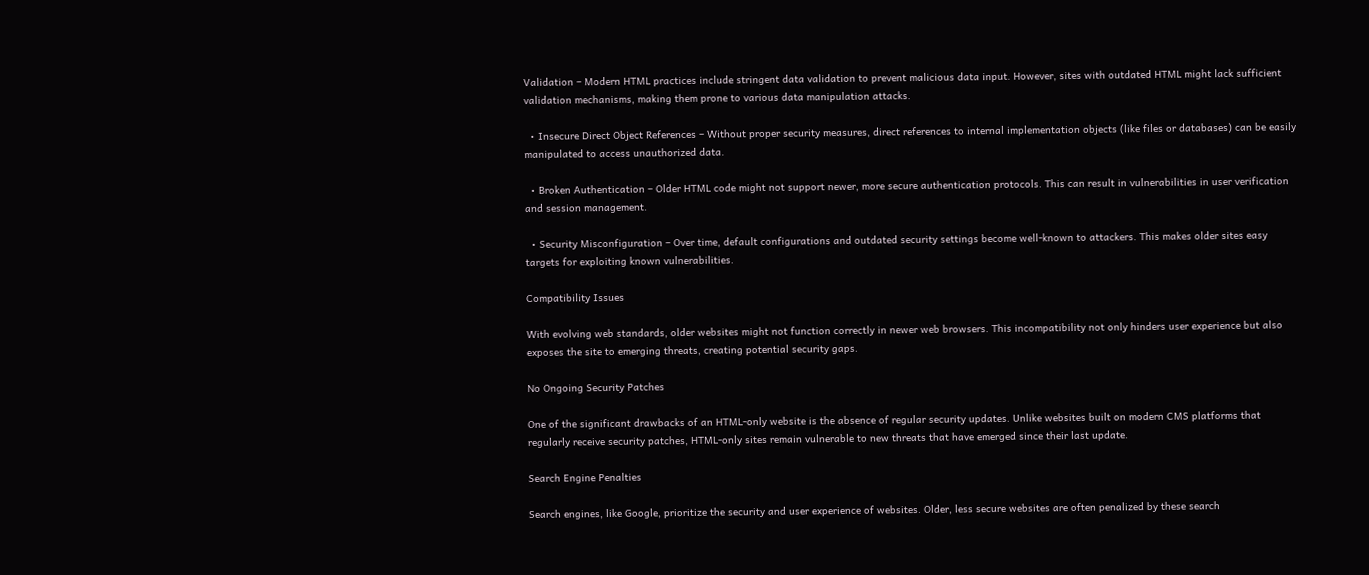Validation – Modern HTML practices include stringent data validation to prevent malicious data input. However, sites with outdated HTML might lack sufficient validation mechanisms, making them prone to various data manipulation attacks.

  • Insecure Direct Object References – Without proper security measures, direct references to internal implementation objects (like files or databases) can be easily manipulated to access unauthorized data.

  • Broken Authentication – Older HTML code might not support newer, more secure authentication protocols. This can result in vulnerabilities in user verification and session management.

  • Security Misconfiguration – Over time, default configurations and outdated security settings become well-known to attackers. This makes older sites easy targets for exploiting known vulnerabilities.

Compatibility Issues

With evolving web standards, older websites might not function correctly in newer web browsers. This incompatibility not only hinders user experience but also exposes the site to emerging threats, creating potential security gaps.

No Ongoing Security Patches

One of the significant drawbacks of an HTML-only website is the absence of regular security updates. Unlike websites built on modern CMS platforms that regularly receive security patches, HTML-only sites remain vulnerable to new threats that have emerged since their last update.

Search Engine Penalties

Search engines, like Google, prioritize the security and user experience of websites. Older, less secure websites are often penalized by these search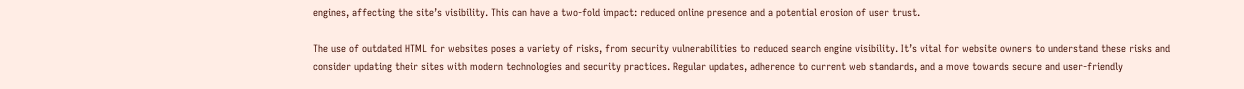engines, affecting the site’s visibility. This can have a two-fold impact: reduced online presence and a potential erosion of user trust.

The use of outdated HTML for websites poses a variety of risks, from security vulnerabilities to reduced search engine visibility. It’s vital for website owners to understand these risks and consider updating their sites with modern technologies and security practices. Regular updates, adherence to current web standards, and a move towards secure and user-friendly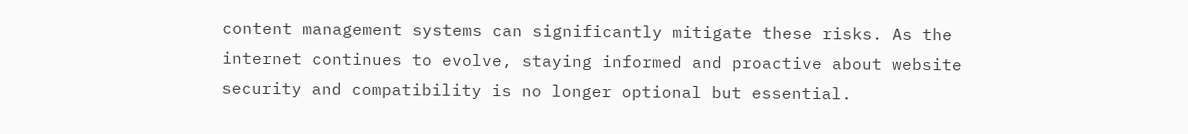content management systems can significantly mitigate these risks. As the internet continues to evolve, staying informed and proactive about website security and compatibility is no longer optional but essential.